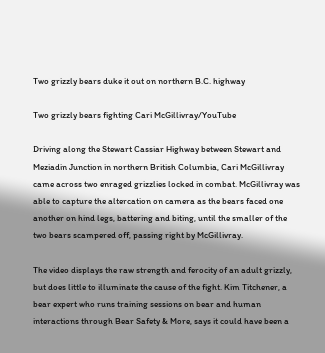Two grizzly bears duke it out on northern B.C. highway

Two grizzly bears fighting Cari McGillivray/YouTube

Driving along the Stewart Cassiar Highway between Stewart and Meziadin Junction in northern British Columbia, Cari McGillivray came across two enraged grizzlies locked in combat. McGillivray was able to capture the altercation on camera as the bears faced one another on hind legs, battering and biting, until the smaller of the two bears scampered off, passing right by McGillivray.

The video displays the raw strength and ferocity of an adult grizzly, but does little to illuminate the cause of the fight. Kim Titchener, a bear expert who runs training sessions on bear and human interactions through Bear Safety & More, says it could have been a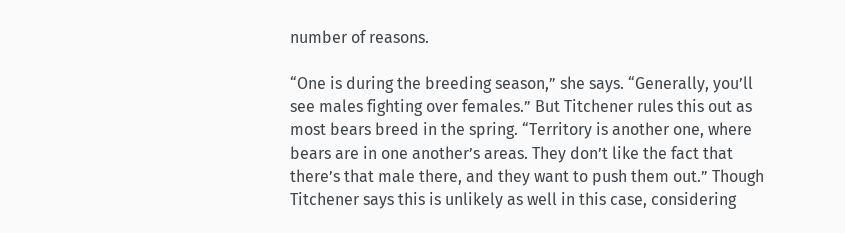number of reasons.

“One is during the breeding season,” she says. “Generally, you’ll see males fighting over females.” But Titchener rules this out as most bears breed in the spring. “Territory is another one, where bears are in one another’s areas. They don’t like the fact that there’s that male there, and they want to push them out.” Though Titchener says this is unlikely as well in this case, considering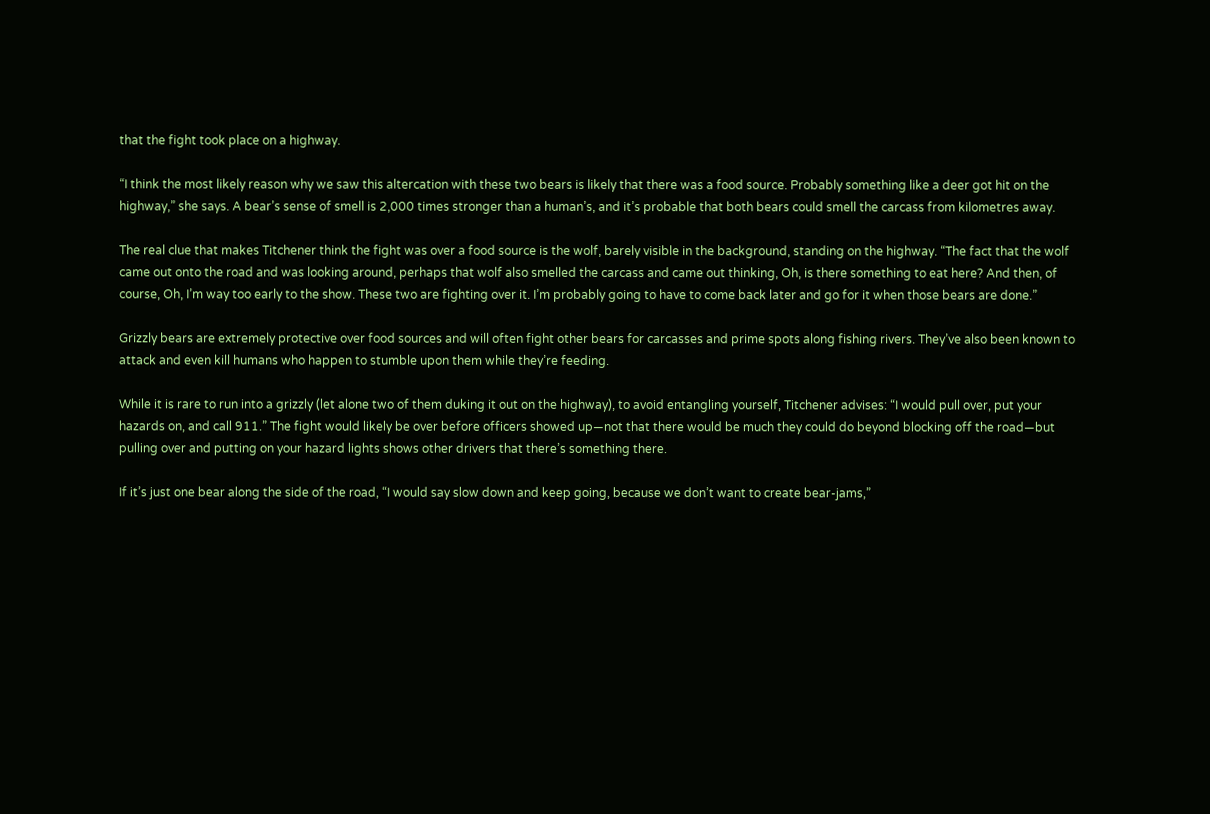that the fight took place on a highway.

“I think the most likely reason why we saw this altercation with these two bears is likely that there was a food source. Probably something like a deer got hit on the highway,” she says. A bear’s sense of smell is 2,000 times stronger than a human’s, and it’s probable that both bears could smell the carcass from kilometres away.

The real clue that makes Titchener think the fight was over a food source is the wolf, barely visible in the background, standing on the highway. “The fact that the wolf came out onto the road and was looking around, perhaps that wolf also smelled the carcass and came out thinking, Oh, is there something to eat here? And then, of course, Oh, I’m way too early to the show. These two are fighting over it. I’m probably going to have to come back later and go for it when those bears are done.”

Grizzly bears are extremely protective over food sources and will often fight other bears for carcasses and prime spots along fishing rivers. They’ve also been known to attack and even kill humans who happen to stumble upon them while they’re feeding.

While it is rare to run into a grizzly (let alone two of them duking it out on the highway), to avoid entangling yourself, Titchener advises: “I would pull over, put your hazards on, and call 911.” The fight would likely be over before officers showed up—not that there would be much they could do beyond blocking off the road—but pulling over and putting on your hazard lights shows other drivers that there’s something there.

If it’s just one bear along the side of the road, “I would say slow down and keep going, because we don’t want to create bear-jams,”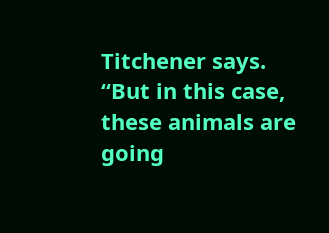Titchener says. “But in this case, these animals are going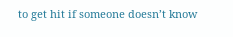to get hit if someone doesn’t know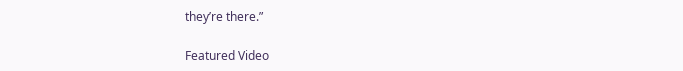they’re there.”

Featured Video